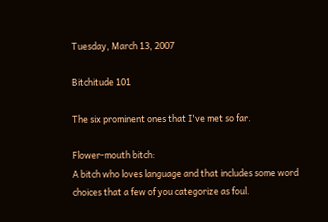Tuesday, March 13, 2007

Bitchitude 101

The six prominent ones that I've met so far.

Flower-mouth bitch:
A bitch who loves language and that includes some word choices that a few of you categorize as foul.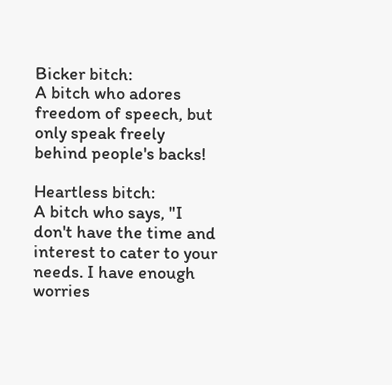Bicker bitch:
A bitch who adores freedom of speech, but only speak freely behind people's backs!

Heartless bitch:
A bitch who says, "I don't have the time and interest to cater to your needs. I have enough worries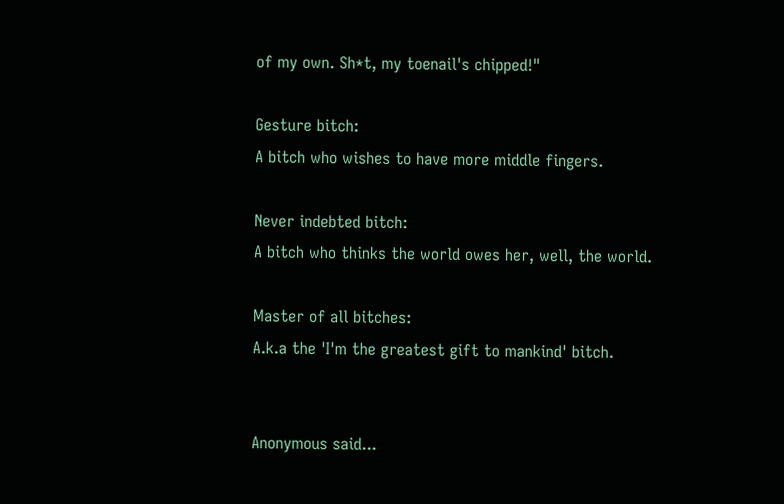of my own. Sh*t, my toenail's chipped!"

Gesture bitch:
A bitch who wishes to have more middle fingers.

Never indebted bitch:
A bitch who thinks the world owes her, well, the world.

Master of all bitches:
A.k.a the 'I'm the greatest gift to mankind' bitch.


Anonymous said...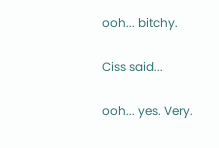ooh... bitchy.

Ciss said...

ooh... yes. Very.